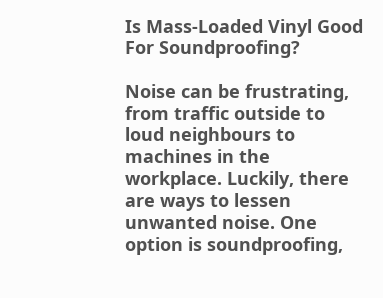Is Mass-Loaded Vinyl Good For Soundproofing?

Noise can be frustrating, from traffic outside to loud neighbours to machines in the workplace. Luckily, there are ways to lessen unwanted noise. One option is soundproofing,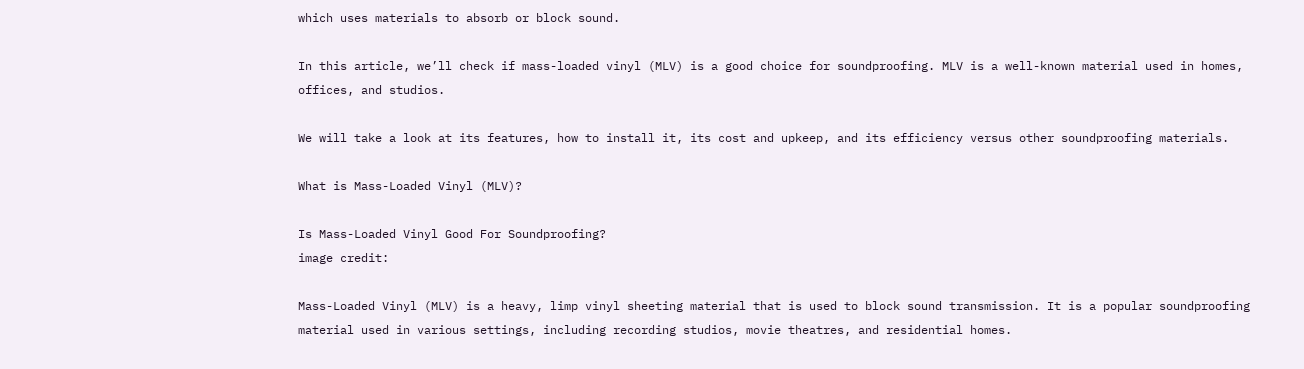which uses materials to absorb or block sound.

In this article, we’ll check if mass-loaded vinyl (MLV) is a good choice for soundproofing. MLV is a well-known material used in homes, offices, and studios.

We will take a look at its features, how to install it, its cost and upkeep, and its efficiency versus other soundproofing materials.

What is Mass-Loaded Vinyl (MLV)?

Is Mass-Loaded Vinyl Good For Soundproofing?
image credit:

Mass-Loaded Vinyl (MLV) is a heavy, limp vinyl sheeting material that is used to block sound transmission. It is a popular soundproofing material used in various settings, including recording studios, movie theatres, and residential homes.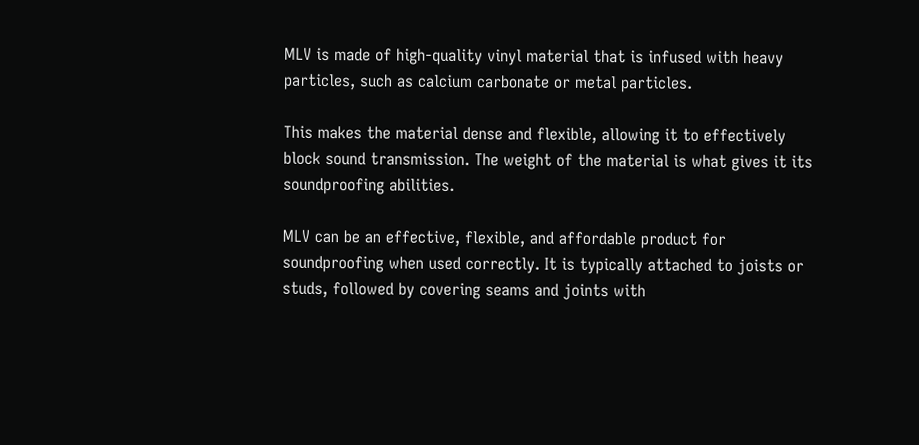MLV is made of high-quality vinyl material that is infused with heavy particles, such as calcium carbonate or metal particles.

This makes the material dense and flexible, allowing it to effectively block sound transmission. The weight of the material is what gives it its soundproofing abilities.

MLV can be an effective, flexible, and affordable product for soundproofing when used correctly. It is typically attached to joists or studs, followed by covering seams and joints with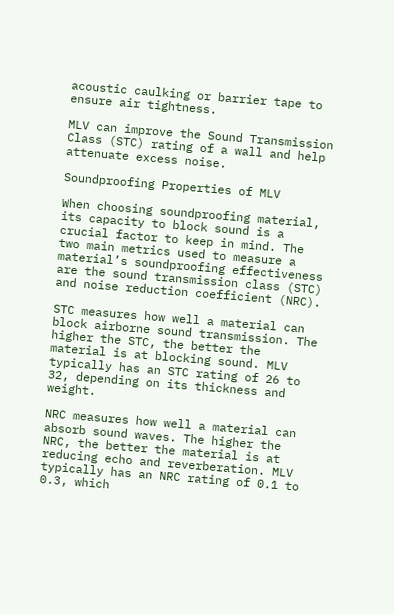acoustic caulking or barrier tape to ensure air tightness.

MLV can improve the Sound Transmission Class (STC) rating of a wall and help attenuate excess noise.

Soundproofing Properties of MLV

When choosing soundproofing material, its capacity to block sound is a crucial factor to keep in mind. The two main metrics used to measure a material’s soundproofing effectiveness are the sound transmission class (STC) and noise reduction coefficient (NRC).

STC measures how well a material can block airborne sound transmission. The higher the STC, the better the material is at blocking sound. MLV typically has an STC rating of 26 to 32, depending on its thickness and weight.

NRC measures how well a material can absorb sound waves. The higher the NRC, the better the material is at reducing echo and reverberation. MLV typically has an NRC rating of 0.1 to 0.3, which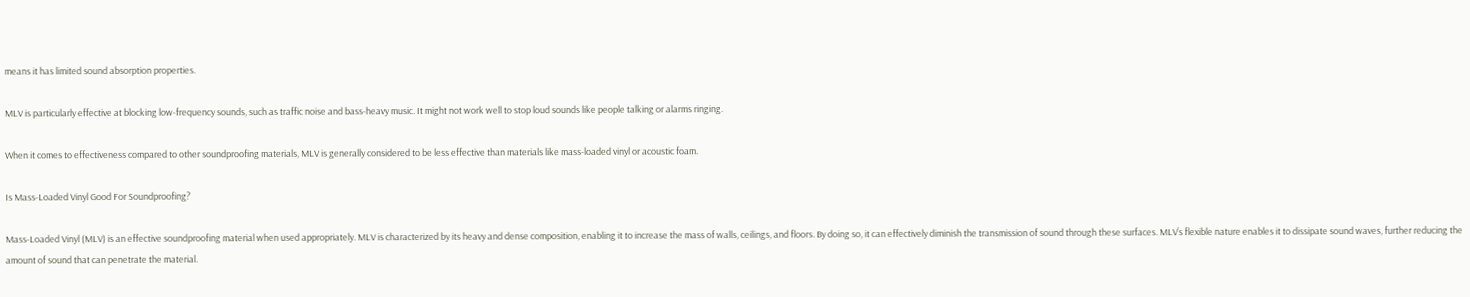means it has limited sound absorption properties.

MLV is particularly effective at blocking low-frequency sounds, such as traffic noise and bass-heavy music. It might not work well to stop loud sounds like people talking or alarms ringing.

When it comes to effectiveness compared to other soundproofing materials, MLV is generally considered to be less effective than materials like mass-loaded vinyl or acoustic foam.

Is Mass-Loaded Vinyl Good For Soundproofing?

Mass-Loaded Vinyl (MLV) is an effective soundproofing material when used appropriately. MLV is characterized by its heavy and dense composition, enabling it to increase the mass of walls, ceilings, and floors. By doing so, it can effectively diminish the transmission of sound through these surfaces. MLV’s flexible nature enables it to dissipate sound waves, further reducing the amount of sound that can penetrate the material.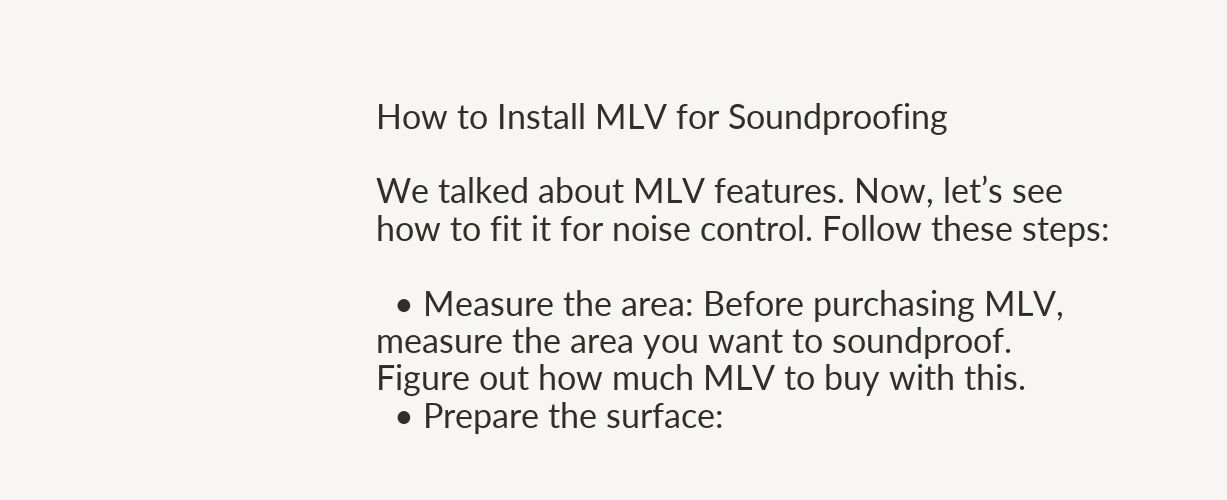How to Install MLV for Soundproofing

We talked about MLV features. Now, let’s see how to fit it for noise control. Follow these steps:

  • Measure the area: Before purchasing MLV, measure the area you want to soundproof. Figure out how much MLV to buy with this.
  • Prepare the surface: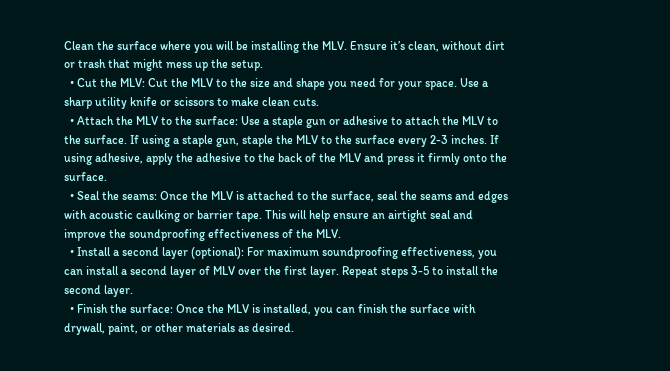Clean the surface where you will be installing the MLV. Ensure it’s clean, without dirt or trash that might mess up the setup.
  • Cut the MLV: Cut the MLV to the size and shape you need for your space. Use a sharp utility knife or scissors to make clean cuts.
  • Attach the MLV to the surface: Use a staple gun or adhesive to attach the MLV to the surface. If using a staple gun, staple the MLV to the surface every 2-3 inches. If using adhesive, apply the adhesive to the back of the MLV and press it firmly onto the surface.
  • Seal the seams: Once the MLV is attached to the surface, seal the seams and edges with acoustic caulking or barrier tape. This will help ensure an airtight seal and improve the soundproofing effectiveness of the MLV.
  • Install a second layer (optional): For maximum soundproofing effectiveness, you can install a second layer of MLV over the first layer. Repeat steps 3-5 to install the second layer.
  • Finish the surface: Once the MLV is installed, you can finish the surface with drywall, paint, or other materials as desired.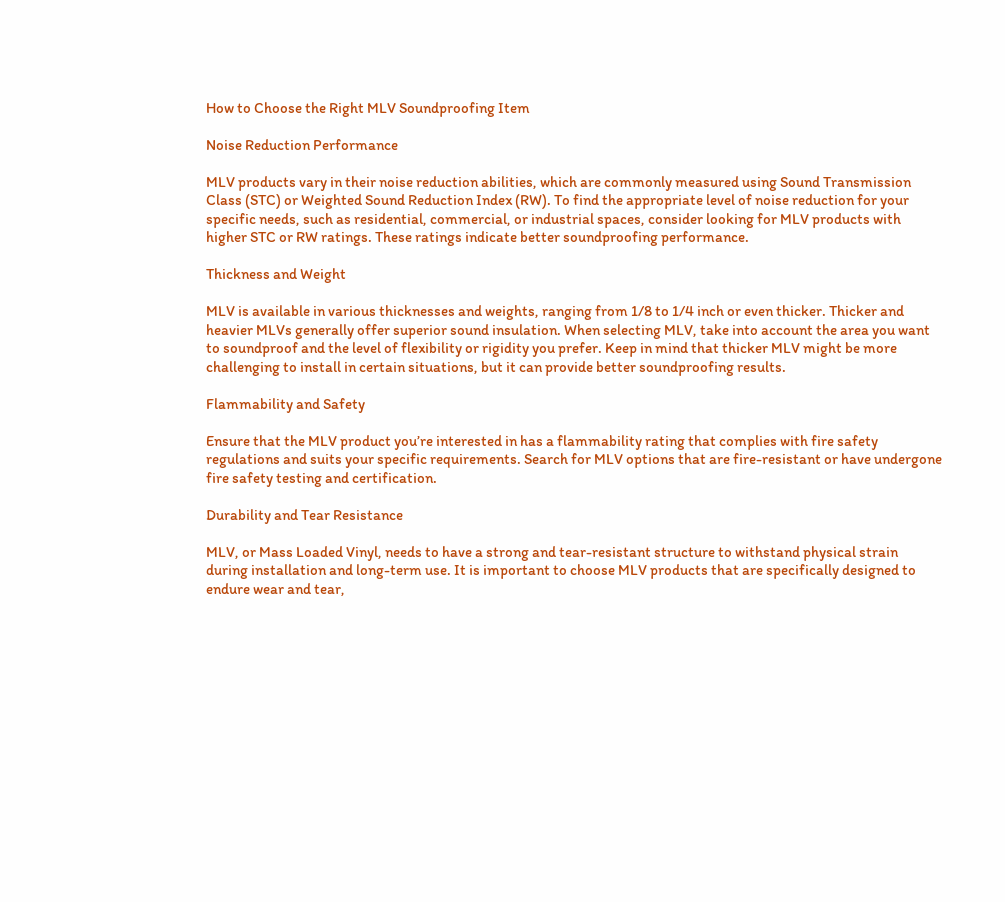How to Choose the Right MLV Soundproofing Item

Noise Reduction Performance

MLV products vary in their noise reduction abilities, which are commonly measured using Sound Transmission Class (STC) or Weighted Sound Reduction Index (RW). To find the appropriate level of noise reduction for your specific needs, such as residential, commercial, or industrial spaces, consider looking for MLV products with higher STC or RW ratings. These ratings indicate better soundproofing performance.

Thickness and Weight

MLV is available in various thicknesses and weights, ranging from 1/8 to 1/4 inch or even thicker. Thicker and heavier MLVs generally offer superior sound insulation. When selecting MLV, take into account the area you want to soundproof and the level of flexibility or rigidity you prefer. Keep in mind that thicker MLV might be more challenging to install in certain situations, but it can provide better soundproofing results.

Flammability and Safety

Ensure that the MLV product you’re interested in has a flammability rating that complies with fire safety regulations and suits your specific requirements. Search for MLV options that are fire-resistant or have undergone fire safety testing and certification.

Durability and Tear Resistance

MLV, or Mass Loaded Vinyl, needs to have a strong and tear-resistant structure to withstand physical strain during installation and long-term use. It is important to choose MLV products that are specifically designed to endure wear and tear,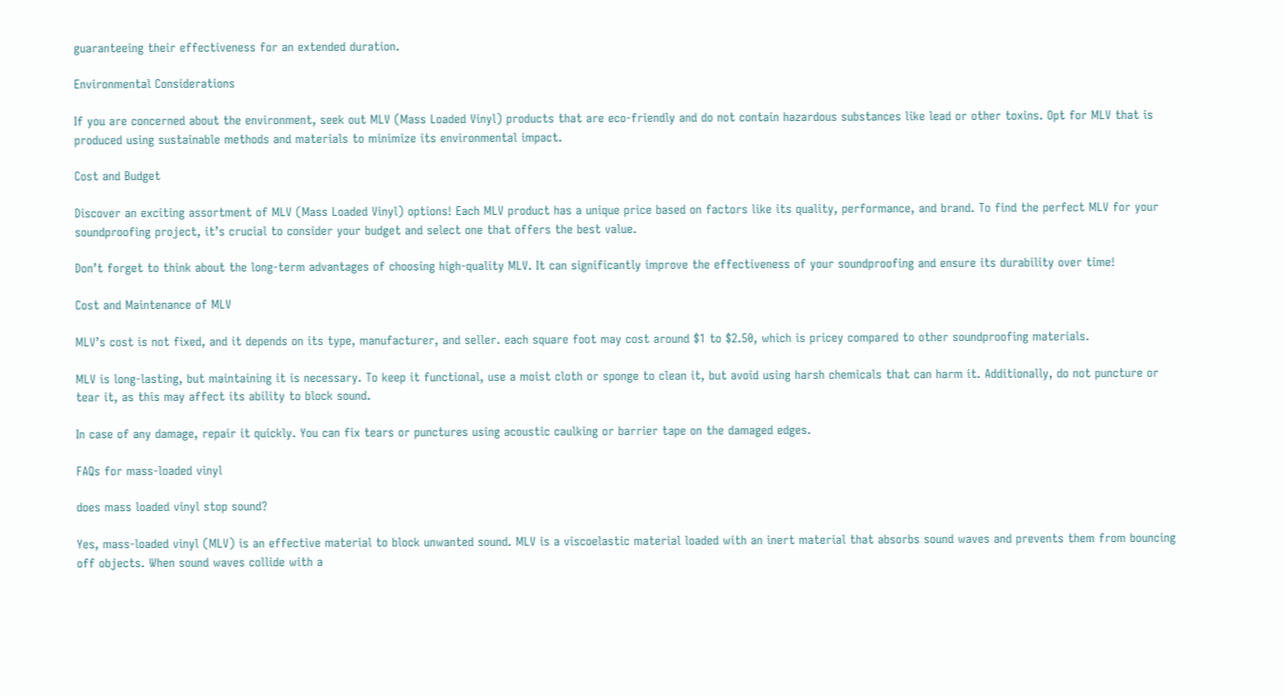guaranteeing their effectiveness for an extended duration.

Environmental Considerations

If you are concerned about the environment, seek out MLV (Mass Loaded Vinyl) products that are eco-friendly and do not contain hazardous substances like lead or other toxins. Opt for MLV that is produced using sustainable methods and materials to minimize its environmental impact.

Cost and Budget

Discover an exciting assortment of MLV (Mass Loaded Vinyl) options! Each MLV product has a unique price based on factors like its quality, performance, and brand. To find the perfect MLV for your soundproofing project, it’s crucial to consider your budget and select one that offers the best value.

Don’t forget to think about the long-term advantages of choosing high-quality MLV. It can significantly improve the effectiveness of your soundproofing and ensure its durability over time!

Cost and Maintenance of MLV

MLV’s cost is not fixed, and it depends on its type, manufacturer, and seller. each square foot may cost around $1 to $2.50, which is pricey compared to other soundproofing materials.

MLV is long-lasting, but maintaining it is necessary. To keep it functional, use a moist cloth or sponge to clean it, but avoid using harsh chemicals that can harm it. Additionally, do not puncture or tear it, as this may affect its ability to block sound.

In case of any damage, repair it quickly. You can fix tears or punctures using acoustic caulking or barrier tape on the damaged edges.

FAQs for mass-loaded vinyl

does mass loaded vinyl stop sound?

Yes, mass-loaded vinyl (MLV) is an effective material to block unwanted sound. MLV is a viscoelastic material loaded with an inert material that absorbs sound waves and prevents them from bouncing off objects. When sound waves collide with a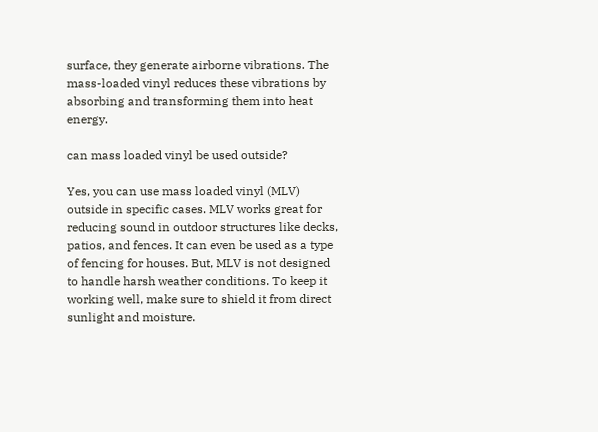surface, they generate airborne vibrations. The mass-loaded vinyl reduces these vibrations by absorbing and transforming them into heat energy.

can mass loaded vinyl be used outside?

Yes, you can use mass loaded vinyl (MLV) outside in specific cases. MLV works great for reducing sound in outdoor structures like decks, patios, and fences. It can even be used as a type of fencing for houses. But, MLV is not designed to handle harsh weather conditions. To keep it working well, make sure to shield it from direct sunlight and moisture.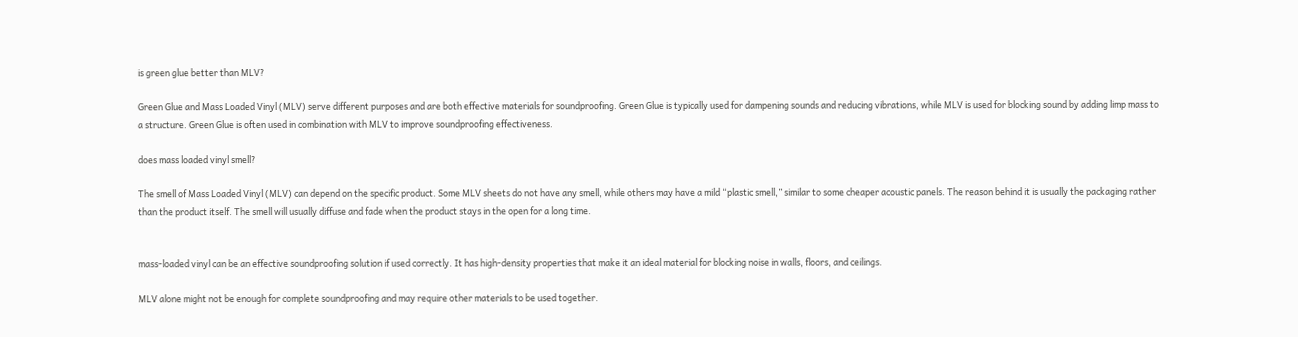is green glue better than MLV?

Green Glue and Mass Loaded Vinyl (MLV) serve different purposes and are both effective materials for soundproofing. Green Glue is typically used for dampening sounds and reducing vibrations, while MLV is used for blocking sound by adding limp mass to a structure. Green Glue is often used in combination with MLV to improve soundproofing effectiveness.

does mass loaded vinyl smell?

The smell of Mass Loaded Vinyl (MLV) can depend on the specific product. Some MLV sheets do not have any smell, while others may have a mild “plastic smell,” similar to some cheaper acoustic panels. The reason behind it is usually the packaging rather than the product itself. The smell will usually diffuse and fade when the product stays in the open for a long time.


mass-loaded vinyl can be an effective soundproofing solution if used correctly. It has high-density properties that make it an ideal material for blocking noise in walls, floors, and ceilings.

MLV alone might not be enough for complete soundproofing and may require other materials to be used together.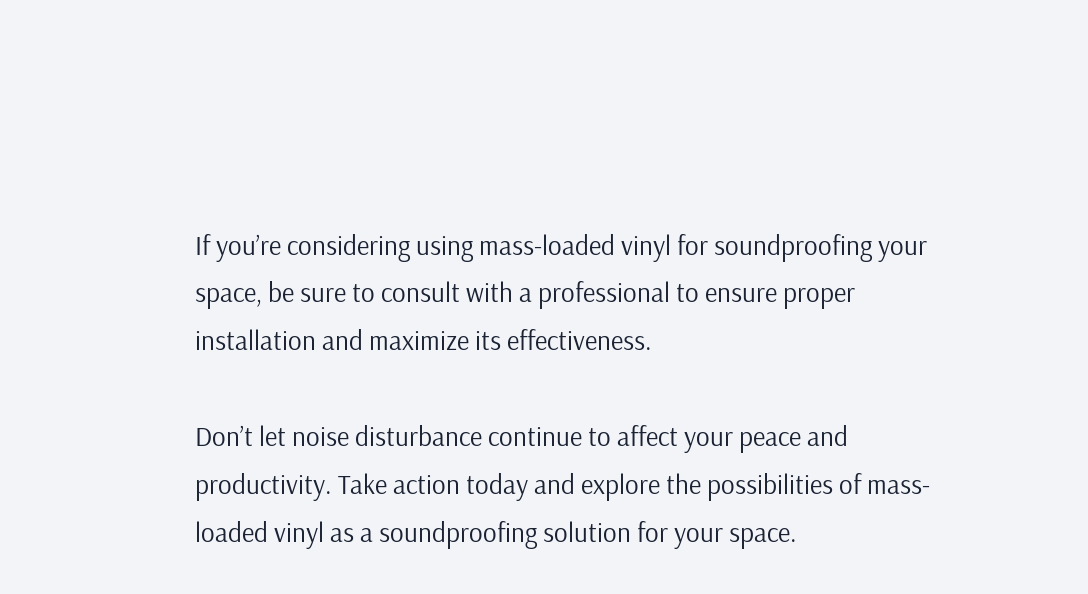If you’re considering using mass-loaded vinyl for soundproofing your space, be sure to consult with a professional to ensure proper installation and maximize its effectiveness.

Don’t let noise disturbance continue to affect your peace and productivity. Take action today and explore the possibilities of mass-loaded vinyl as a soundproofing solution for your space.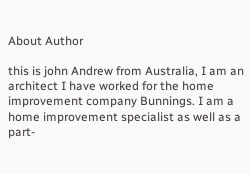About Author

this is john Andrew from Australia, I am an architect I have worked for the home improvement company Bunnings. I am a home improvement specialist as well as a part-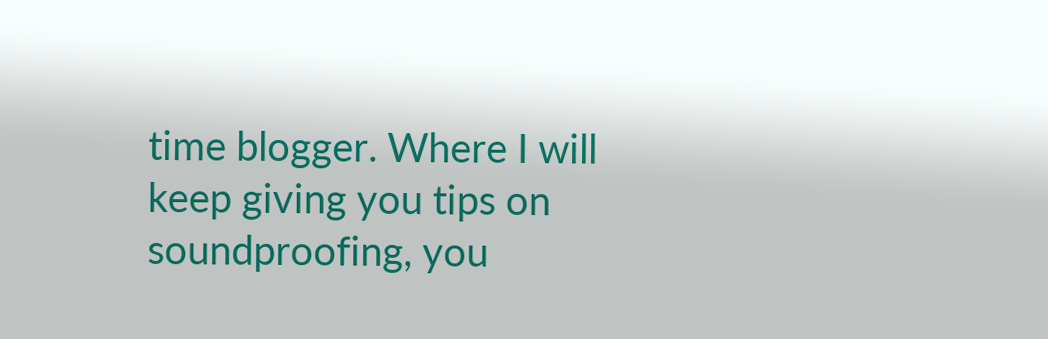time blogger. Where I will keep giving you tips on soundproofing, you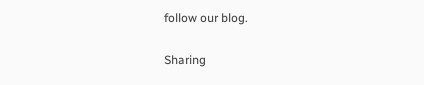follow our blog.

Sharing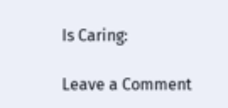Is Caring:

Leave a Comment